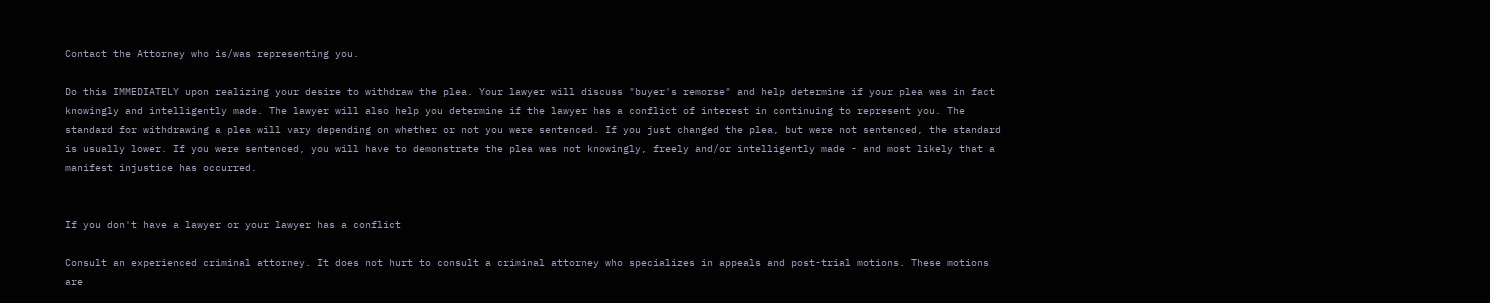Contact the Attorney who is/was representing you.

Do this IMMEDIATELY upon realizing your desire to withdraw the plea. Your lawyer will discuss "buyer's remorse" and help determine if your plea was in fact knowingly and intelligently made. The lawyer will also help you determine if the lawyer has a conflict of interest in continuing to represent you. The standard for withdrawing a plea will vary depending on whether or not you were sentenced. If you just changed the plea, but were not sentenced, the standard is usually lower. If you were sentenced, you will have to demonstrate the plea was not knowingly, freely and/or intelligently made - and most likely that a manifest injustice has occurred.


If you don't have a lawyer or your lawyer has a conflict

Consult an experienced criminal attorney. It does not hurt to consult a criminal attorney who specializes in appeals and post-trial motions. These motions are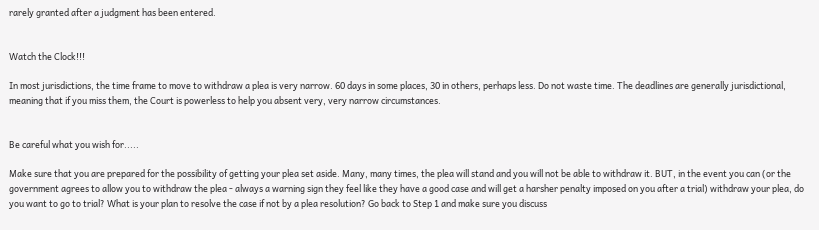rarely granted after a judgment has been entered.


Watch the Clock!!!

In most jurisdictions, the time frame to move to withdraw a plea is very narrow. 60 days in some places, 30 in others, perhaps less. Do not waste time. The deadlines are generally jurisdictional, meaning that if you miss them, the Court is powerless to help you absent very, very narrow circumstances.


Be careful what you wish for.....

Make sure that you are prepared for the possibility of getting your plea set aside. Many, many times, the plea will stand and you will not be able to withdraw it. BUT, in the event you can (or the government agrees to allow you to withdraw the plea - always a warning sign they feel like they have a good case and will get a harsher penalty imposed on you after a trial) withdraw your plea, do you want to go to trial? What is your plan to resolve the case if not by a plea resolution? Go back to Step 1 and make sure you discuss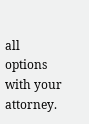all options with your attorney.